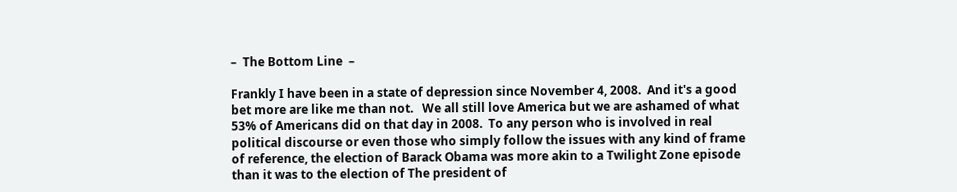–  The Bottom Line  –

Frankly I have been in a state of depression since November 4, 2008.  And it's a good bet more are like me than not.   We all still love America but we are ashamed of what 53% of Americans did on that day in 2008.  To any person who is involved in real political discourse or even those who simply follow the issues with any kind of frame of reference, the election of Barack Obama was more akin to a Twilight Zone episode than it was to the election of The president of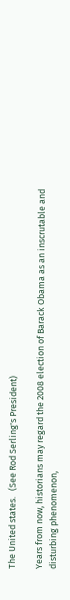The United states.   (See Rod Serling's President)

Years from now, historians may regard the 2008 election of Barack Obama as an inscrutable and disturbing phenomenon,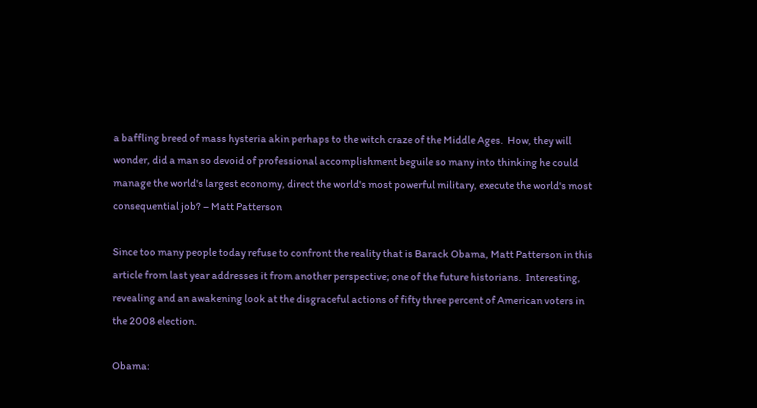a baffling breed of mass hysteria akin perhaps to the witch craze of the Middle Ages.  How, they will wonder, did a man so devoid of professional accomplishment beguile so many into thinking he could manage the world's largest economy, direct the world's most powerful military, execute the world's most consequential job? – Matt Patterson

Since too many people today refuse to confront the reality that is Barack Obama, Matt Patterson in this article from last year addresses it from another perspective; one of the future historians.  Interesting, revealing and an awakening look at the disgraceful actions of fifty three percent of American voters in the 2008 election.

Obama: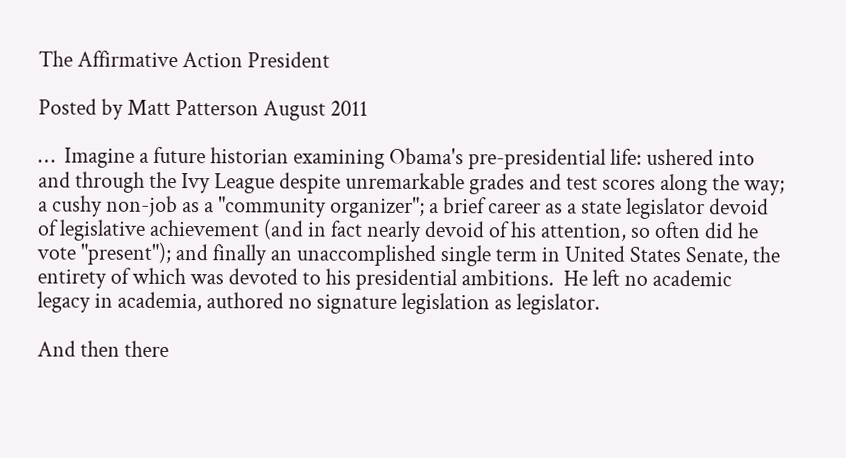The Affirmative Action President

Posted by Matt Patterson August 2011

…  Imagine a future historian examining Obama's pre-presidential life: ushered into and through the Ivy League despite unremarkable grades and test scores along the way; a cushy non-job as a "community organizer"; a brief career as a state legislator devoid of legislative achievement (and in fact nearly devoid of his attention, so often did he vote "present"); and finally an unaccomplished single term in United States Senate, the entirety of which was devoted to his presidential ambitions.  He left no academic legacy in academia, authored no signature legislation as legislator.

And then there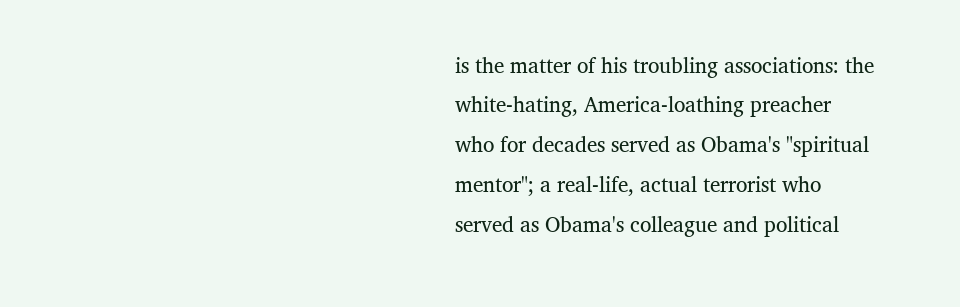is the matter of his troubling associations: the white-hating, America-loathing preacher who for decades served as Obama's "spiritual mentor"; a real-life, actual terrorist who served as Obama's colleague and political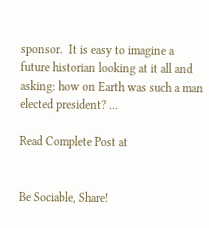sponsor.  It is easy to imagine a future historian looking at it all and asking: how on Earth was such a man elected president? …

Read Complete Post at


Be Sociable, Share!